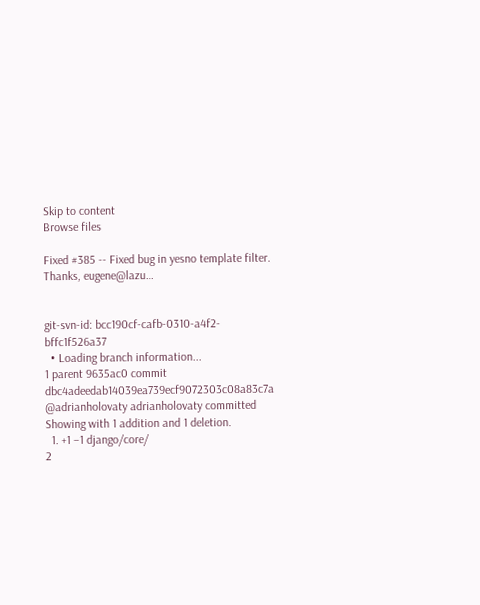Skip to content
Browse files

Fixed #385 -- Fixed bug in yesno template filter. Thanks, eugene@lazu…


git-svn-id: bcc190cf-cafb-0310-a4f2-bffc1f526a37
  • Loading branch information...
1 parent 9635ac0 commit dbc4adeedab14039ea739ecf9072303c08a83c7a @adrianholovaty adrianholovaty committed
Showing with 1 addition and 1 deletion.
  1. +1 −1 django/core/
2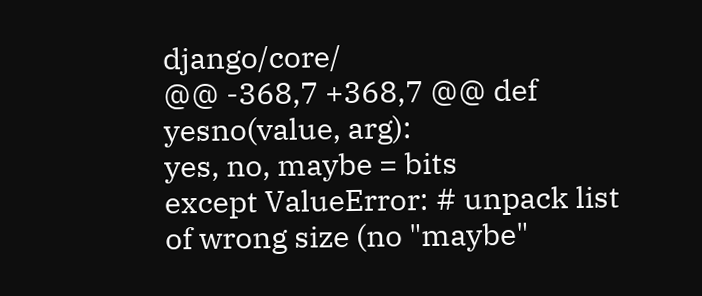django/core/
@@ -368,7 +368,7 @@ def yesno(value, arg):
yes, no, maybe = bits
except ValueError: # unpack list of wrong size (no "maybe"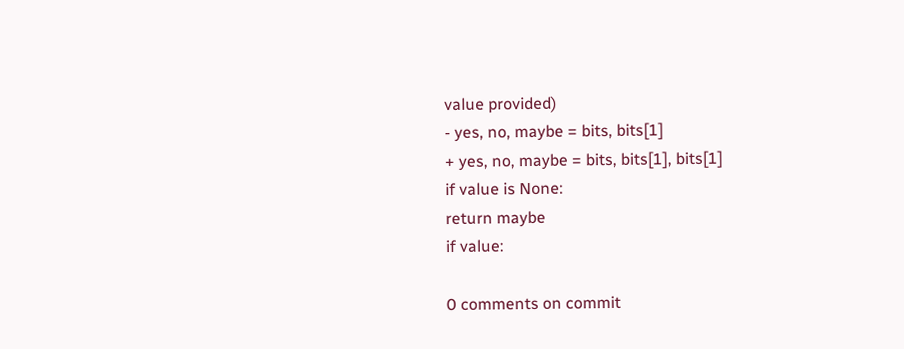value provided)
- yes, no, maybe = bits, bits[1]
+ yes, no, maybe = bits, bits[1], bits[1]
if value is None:
return maybe
if value:

0 comments on commit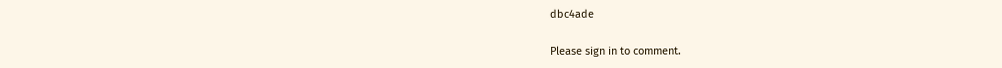dbc4ade

Please sign in to comment.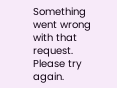Something went wrong with that request. Please try again.